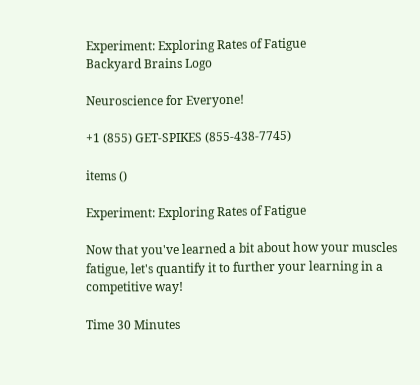Experiment: Exploring Rates of Fatigue
Backyard Brains Logo

Neuroscience for Everyone!

+1 (855) GET-SPIKES (855-438-7745)

items ()

Experiment: Exploring Rates of Fatigue

Now that you've learned a bit about how your muscles fatigue, let's quantify it to further your learning in a competitive way!

Time 30 Minutes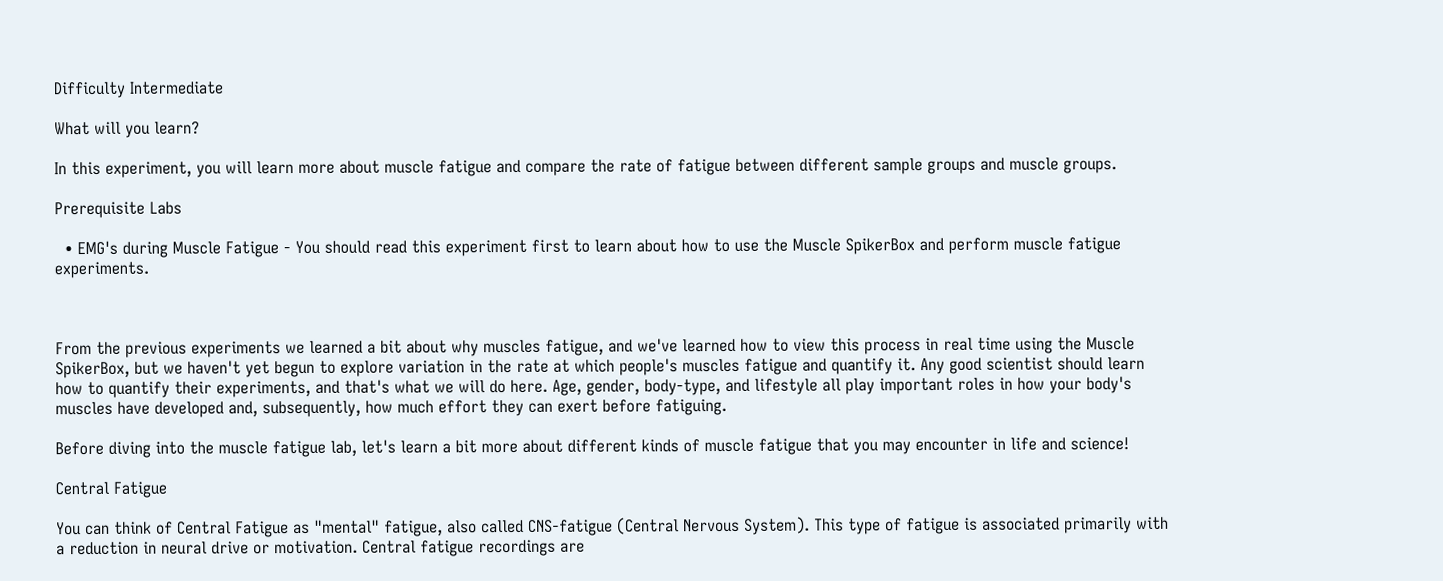Difficulty Intermediate

What will you learn?

In this experiment, you will learn more about muscle fatigue and compare the rate of fatigue between different sample groups and muscle groups.

Prerequisite Labs

  • EMG's during Muscle Fatigue - You should read this experiment first to learn about how to use the Muscle SpikerBox and perform muscle fatigue experiments.



From the previous experiments we learned a bit about why muscles fatigue, and we've learned how to view this process in real time using the Muscle SpikerBox, but we haven't yet begun to explore variation in the rate at which people's muscles fatigue and quantify it. Any good scientist should learn how to quantify their experiments, and that's what we will do here. Age, gender, body-type, and lifestyle all play important roles in how your body's muscles have developed and, subsequently, how much effort they can exert before fatiguing.

Before diving into the muscle fatigue lab, let's learn a bit more about different kinds of muscle fatigue that you may encounter in life and science!

Central Fatigue

You can think of Central Fatigue as "mental" fatigue, also called CNS-fatigue (Central Nervous System). This type of fatigue is associated primarily with a reduction in neural drive or motivation. Central fatigue recordings are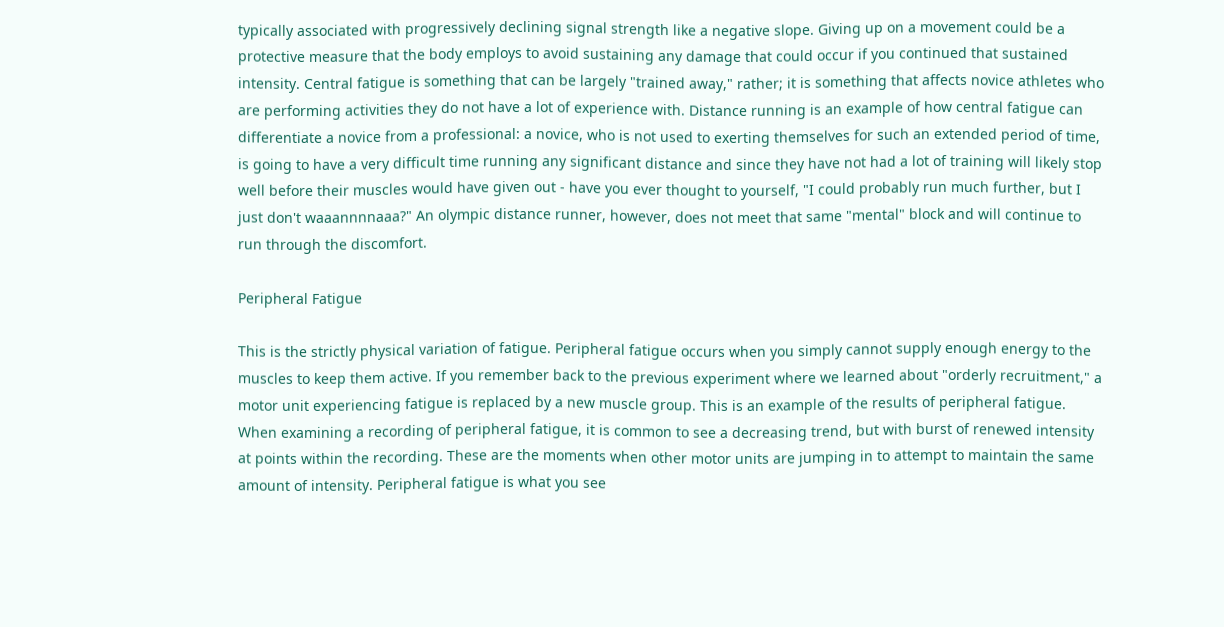typically associated with progressively declining signal strength like a negative slope. Giving up on a movement could be a protective measure that the body employs to avoid sustaining any damage that could occur if you continued that sustained intensity. Central fatigue is something that can be largely "trained away," rather; it is something that affects novice athletes who are performing activities they do not have a lot of experience with. Distance running is an example of how central fatigue can differentiate a novice from a professional: a novice, who is not used to exerting themselves for such an extended period of time, is going to have a very difficult time running any significant distance and since they have not had a lot of training will likely stop well before their muscles would have given out - have you ever thought to yourself, "I could probably run much further, but I just don't waaannnnaaa?" An olympic distance runner, however, does not meet that same "mental" block and will continue to run through the discomfort.

Peripheral Fatigue

This is the strictly physical variation of fatigue. Peripheral fatigue occurs when you simply cannot supply enough energy to the muscles to keep them active. If you remember back to the previous experiment where we learned about "orderly recruitment," a motor unit experiencing fatigue is replaced by a new muscle group. This is an example of the results of peripheral fatigue. When examining a recording of peripheral fatigue, it is common to see a decreasing trend, but with burst of renewed intensity at points within the recording. These are the moments when other motor units are jumping in to attempt to maintain the same amount of intensity. Peripheral fatigue is what you see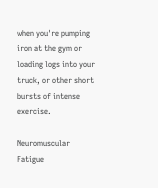when you're pumping iron at the gym or loading logs into your truck, or other short bursts of intense exercise.

Neuromuscular Fatigue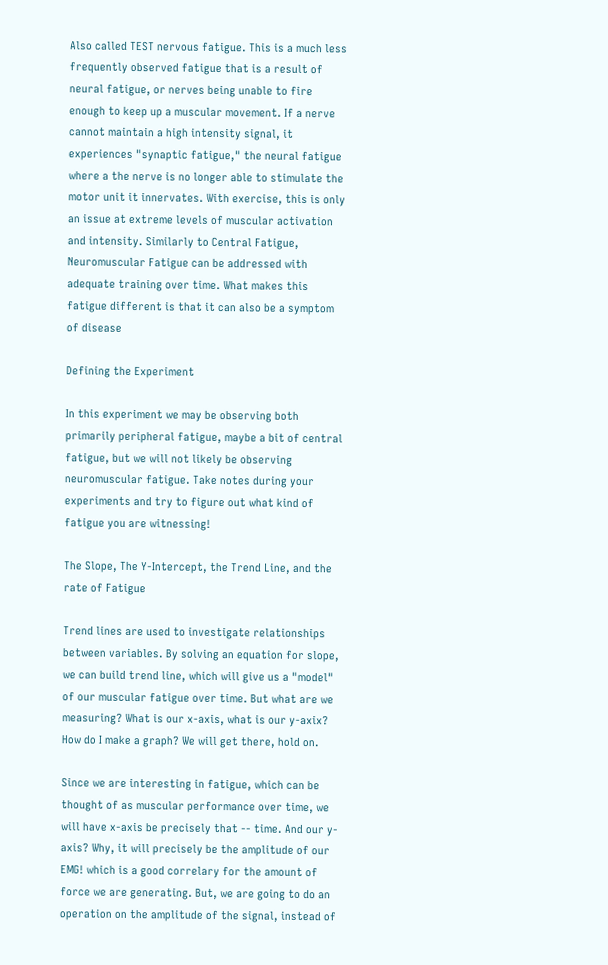Also called TEST nervous fatigue. This is a much less frequently observed fatigue that is a result of neural fatigue, or nerves being unable to fire enough to keep up a muscular movement. If a nerve cannot maintain a high intensity signal, it experiences "synaptic fatigue," the neural fatigue where a the nerve is no longer able to stimulate the motor unit it innervates. With exercise, this is only an issue at extreme levels of muscular activation and intensity. Similarly to Central Fatigue, Neuromuscular Fatigue can be addressed with adequate training over time. What makes this fatigue different is that it can also be a symptom of disease

Defining the Experiment

In this experiment we may be observing both primarily peripheral fatigue, maybe a bit of central fatigue, but we will not likely be observing neuromuscular fatigue. Take notes during your experiments and try to figure out what kind of fatigue you are witnessing!

The Slope, The Y-Intercept, the Trend Line, and the rate of Fatigue

Trend lines are used to investigate relationships between variables. By solving an equation for slope, we can build trend line, which will give us a "model" of our muscular fatigue over time. But what are we measuring? What is our x-axis, what is our y-axix? How do I make a graph? We will get there, hold on.

Since we are interesting in fatigue, which can be thought of as muscular performance over time, we will have x-axis be precisely that -- time. And our y-axis? Why, it will precisely be the amplitude of our EMG! which is a good correlary for the amount of force we are generating. But, we are going to do an operation on the amplitude of the signal, instead of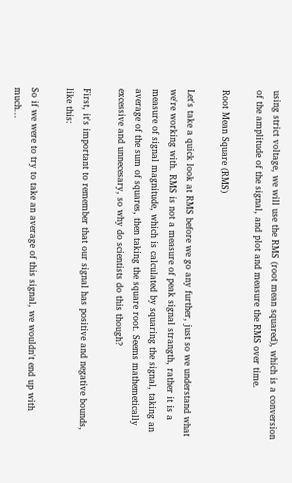using strict voltage, we will use the RMS (root mean squared), which is a conversion of the amplitude of the signal, and plot and measure the RMS over time.

Root Mean Square (RMS)

Let's take a quick look at RMS before we go any further, just so we understand what we're working with. RMS is not a measure of peak signal strangth, rather it is a measure of signal magnitude, which is calculated by squaring the signal, taking an average of the sum of squares, then taking the square root. Seems mathemetically excessive and unnecesary, so why do scientists do this though?

First, it's important to remember that our signal has positive and negative bounds, like this:

So if we were to try to take an average of this signal, we wouldn't end up with much...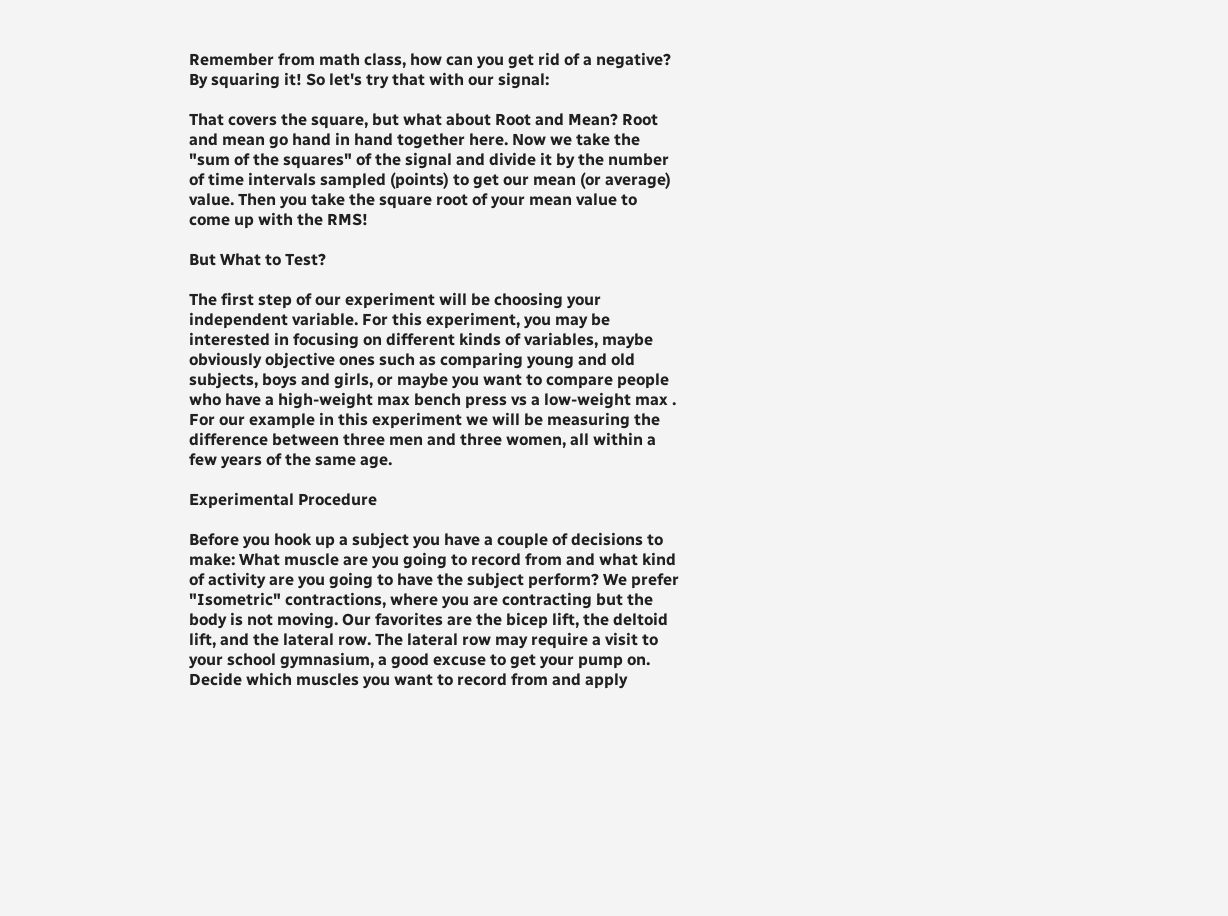Remember from math class, how can you get rid of a negative? By squaring it! So let's try that with our signal:

That covers the square, but what about Root and Mean? Root and mean go hand in hand together here. Now we take the "sum of the squares" of the signal and divide it by the number of time intervals sampled (points) to get our mean (or average) value. Then you take the square root of your mean value to come up with the RMS!

But What to Test?

The first step of our experiment will be choosing your independent variable. For this experiment, you may be interested in focusing on different kinds of variables, maybe obviously objective ones such as comparing young and old subjects, boys and girls, or maybe you want to compare people who have a high-weight max bench press vs a low-weight max . For our example in this experiment we will be measuring the difference between three men and three women, all within a few years of the same age.

Experimental Procedure

Before you hook up a subject you have a couple of decisions to make: What muscle are you going to record from and what kind of activity are you going to have the subject perform? We prefer "Isometric" contractions, where you are contracting but the body is not moving. Our favorites are the bicep lift, the deltoid lift, and the lateral row. The lateral row may require a visit to your school gymnasium, a good excuse to get your pump on. Decide which muscles you want to record from and apply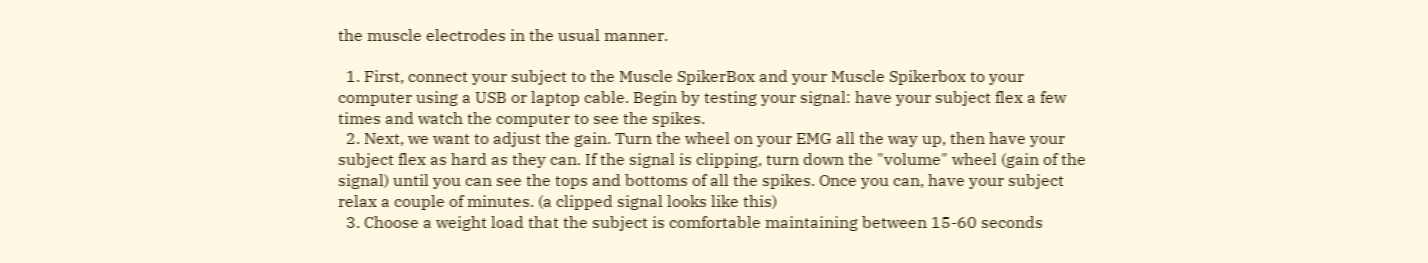the muscle electrodes in the usual manner.

  1. First, connect your subject to the Muscle SpikerBox and your Muscle Spikerbox to your computer using a USB or laptop cable. Begin by testing your signal: have your subject flex a few times and watch the computer to see the spikes.
  2. Next, we want to adjust the gain. Turn the wheel on your EMG all the way up, then have your subject flex as hard as they can. If the signal is clipping, turn down the "volume" wheel (gain of the signal) until you can see the tops and bottoms of all the spikes. Once you can, have your subject relax a couple of minutes. (a clipped signal looks like this)
  3. Choose a weight load that the subject is comfortable maintaining between 15-60 seconds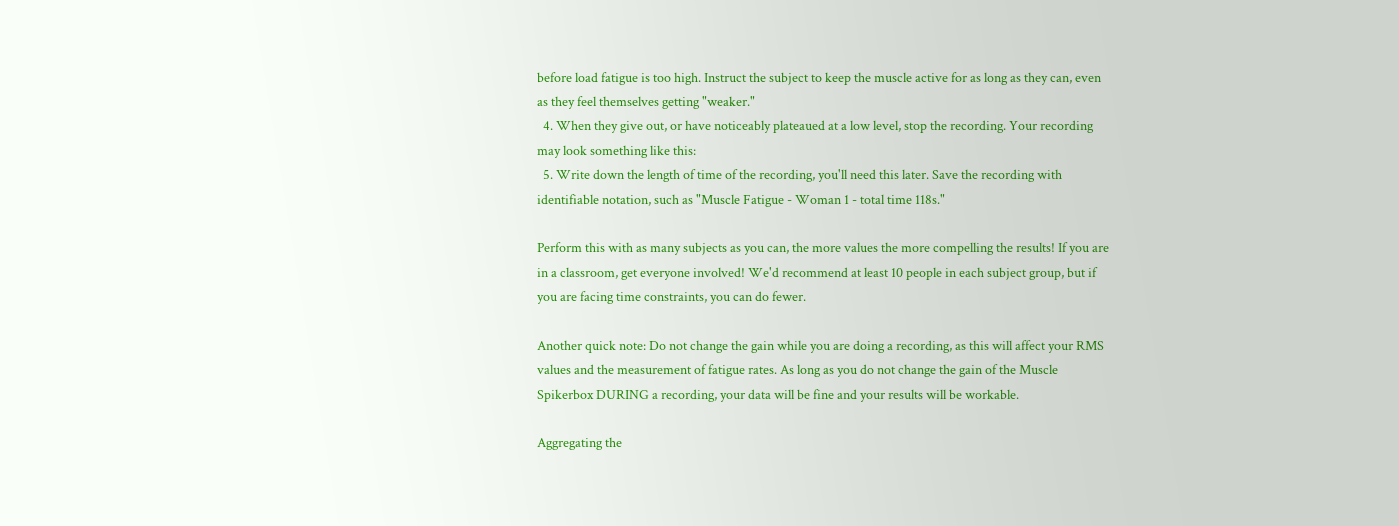before load fatigue is too high. Instruct the subject to keep the muscle active for as long as they can, even as they feel themselves getting "weaker."
  4. When they give out, or have noticeably plateaued at a low level, stop the recording. Your recording may look something like this:
  5. Write down the length of time of the recording, you'll need this later. Save the recording with identifiable notation, such as "Muscle Fatigue - Woman 1 - total time 118s."

Perform this with as many subjects as you can, the more values the more compelling the results! If you are in a classroom, get everyone involved! We'd recommend at least 10 people in each subject group, but if you are facing time constraints, you can do fewer.

Another quick note: Do not change the gain while you are doing a recording, as this will affect your RMS values and the measurement of fatigue rates. As long as you do not change the gain of the Muscle Spikerbox DURING a recording, your data will be fine and your results will be workable.

Aggregating the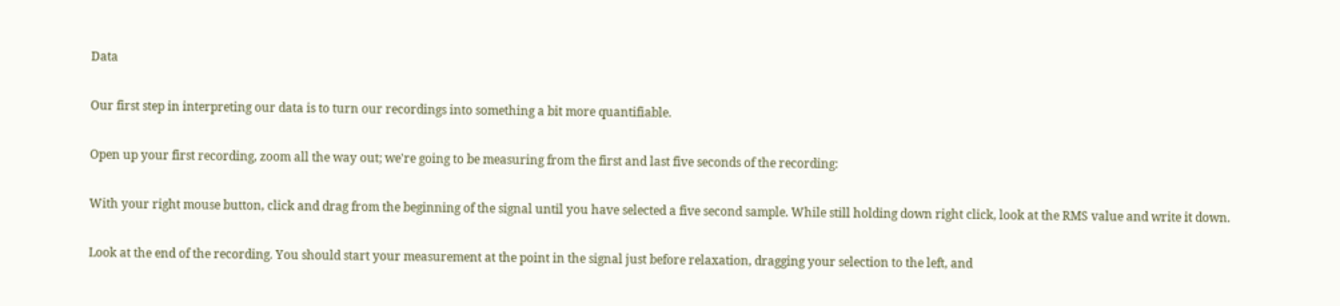Data

Our first step in interpreting our data is to turn our recordings into something a bit more quantifiable.

Open up your first recording, zoom all the way out; we're going to be measuring from the first and last five seconds of the recording:

With your right mouse button, click and drag from the beginning of the signal until you have selected a five second sample. While still holding down right click, look at the RMS value and write it down.

Look at the end of the recording. You should start your measurement at the point in the signal just before relaxation, dragging your selection to the left, and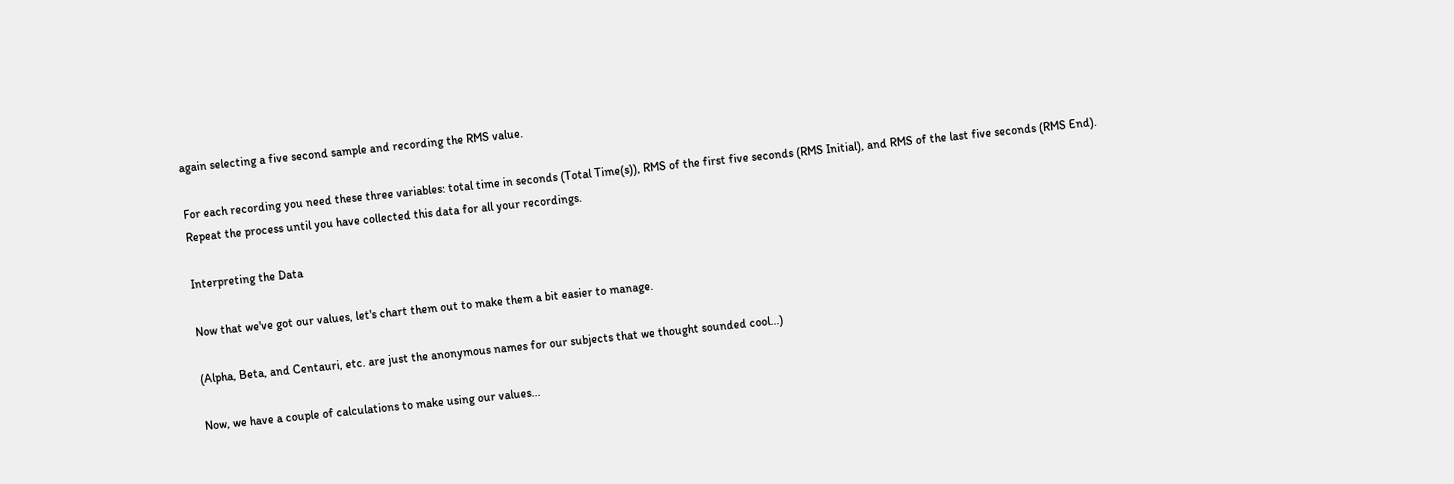again selecting a five second sample and recording the RMS value.

For each recording you need these three variables: total time in seconds (Total Time(s)), RMS of the first five seconds (RMS Initial), and RMS of the last five seconds (RMS End). Repeat the process until you have collected this data for all your recordings.

Interpreting the Data

Now that we've got our values, let's chart them out to make them a bit easier to manage.

(Alpha, Beta, and Centauri, etc. are just the anonymous names for our subjects that we thought sounded cool...)

Now, we have a couple of calculations to make using our values...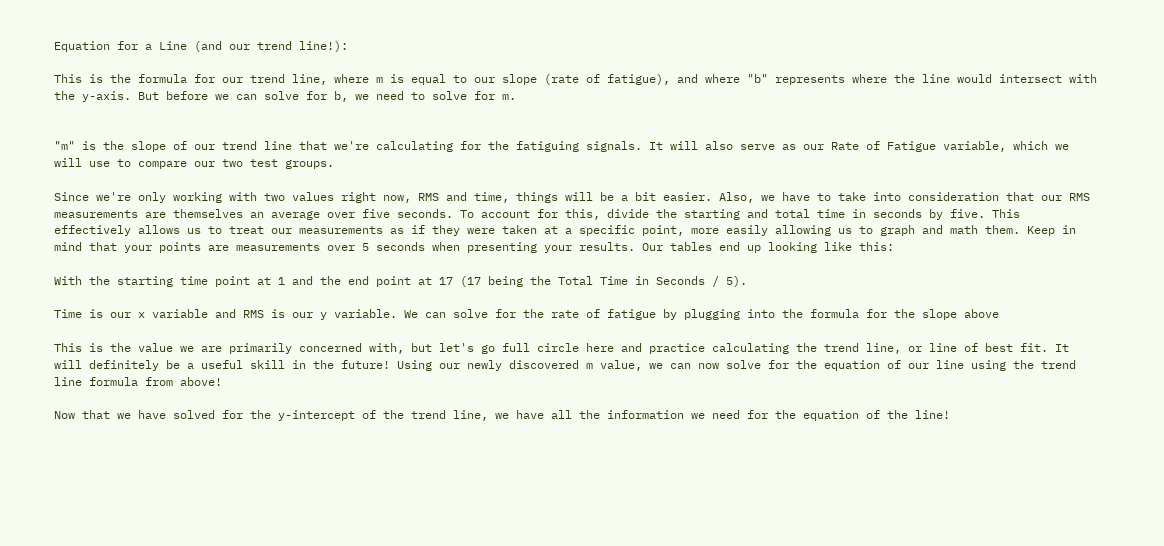Equation for a Line (and our trend line!):

This is the formula for our trend line, where m is equal to our slope (rate of fatigue), and where "b" represents where the line would intersect with the y-axis. But before we can solve for b, we need to solve for m.


"m" is the slope of our trend line that we're calculating for the fatiguing signals. It will also serve as our Rate of Fatigue variable, which we will use to compare our two test groups.

Since we're only working with two values right now, RMS and time, things will be a bit easier. Also, we have to take into consideration that our RMS measurements are themselves an average over five seconds. To account for this, divide the starting and total time in seconds by five. This effectively allows us to treat our measurements as if they were taken at a specific point, more easily allowing us to graph and math them. Keep in mind that your points are measurements over 5 seconds when presenting your results. Our tables end up looking like this:

With the starting time point at 1 and the end point at 17 (17 being the Total Time in Seconds / 5).

Time is our x variable and RMS is our y variable. We can solve for the rate of fatigue by plugging into the formula for the slope above

This is the value we are primarily concerned with, but let's go full circle here and practice calculating the trend line, or line of best fit. It will definitely be a useful skill in the future! Using our newly discovered m value, we can now solve for the equation of our line using the trend line formula from above!

Now that we have solved for the y-intercept of the trend line, we have all the information we need for the equation of the line!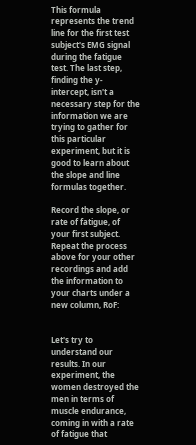This formula represents the trend line for the first test subject's EMG signal during the fatigue test. The last step, finding the y-intercept, isn't a necessary step for the information we are trying to gather for this particular experiment, but it is good to learn about the slope and line formulas together.

Record the slope, or rate of fatigue, of your first subject. Repeat the process above for your other recordings and add the information to your charts under a new column, RoF:


Let's try to understand our results. In our experiment, the women destroyed the men in terms of muscle endurance, coming in with a rate of fatigue that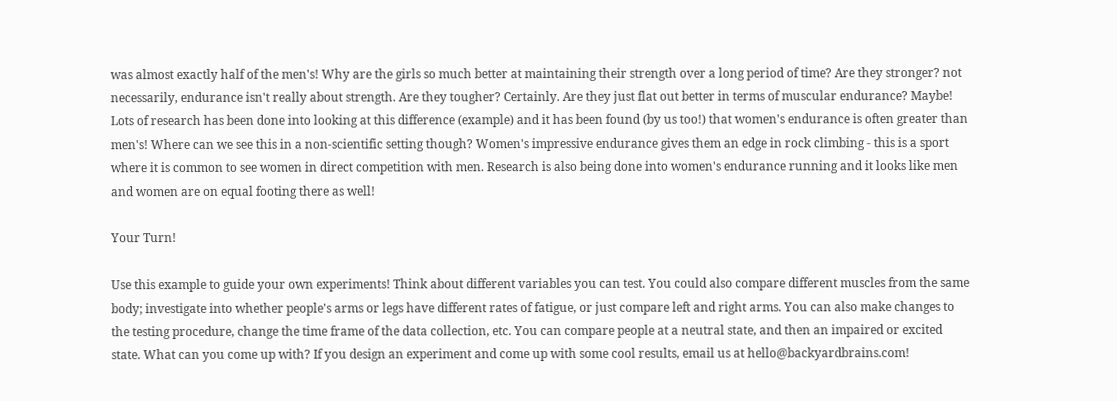was almost exactly half of the men's! Why are the girls so much better at maintaining their strength over a long period of time? Are they stronger? not necessarily, endurance isn't really about strength. Are they tougher? Certainly. Are they just flat out better in terms of muscular endurance? Maybe! Lots of research has been done into looking at this difference (example) and it has been found (by us too!) that women's endurance is often greater than men's! Where can we see this in a non-scientific setting though? Women's impressive endurance gives them an edge in rock climbing - this is a sport where it is common to see women in direct competition with men. Research is also being done into women's endurance running and it looks like men and women are on equal footing there as well!

Your Turn!

Use this example to guide your own experiments! Think about different variables you can test. You could also compare different muscles from the same body; investigate into whether people's arms or legs have different rates of fatigue, or just compare left and right arms. You can also make changes to the testing procedure, change the time frame of the data collection, etc. You can compare people at a neutral state, and then an impaired or excited state. What can you come up with? If you design an experiment and come up with some cool results, email us at hello@backyardbrains.com!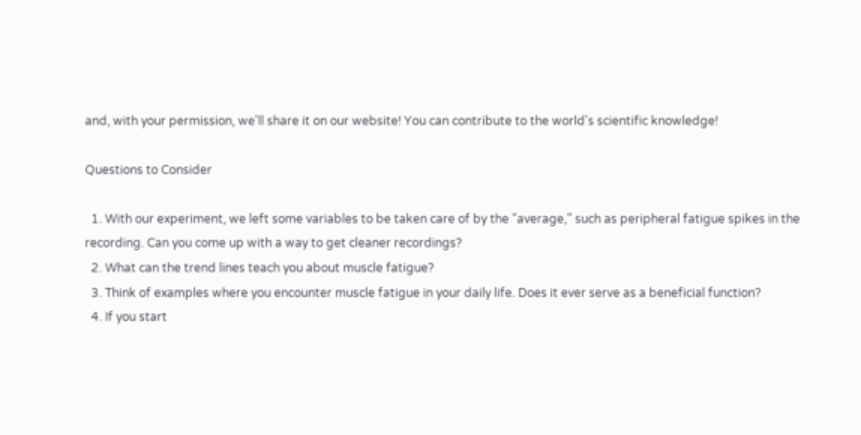and, with your permission, we'll share it on our website! You can contribute to the world's scientific knowledge!

Questions to Consider

  1. With our experiment, we left some variables to be taken care of by the "average," such as peripheral fatigue spikes in the recording. Can you come up with a way to get cleaner recordings?
  2. What can the trend lines teach you about muscle fatigue?
  3. Think of examples where you encounter muscle fatigue in your daily life. Does it ever serve as a beneficial function?
  4. If you start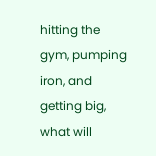hitting the gym, pumping iron, and getting big, what will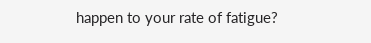happen to your rate of fatigue?